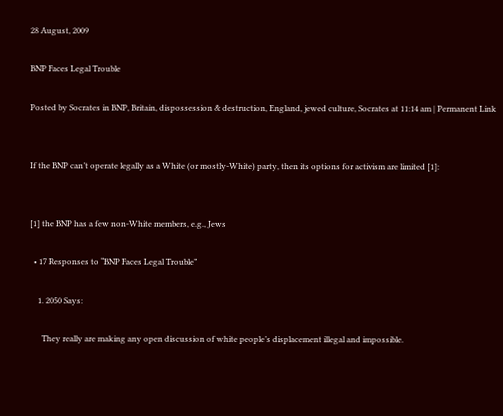28 August, 2009

BNP Faces Legal Trouble

Posted by Socrates in BNP, Britain, dispossession & destruction, England, jewed culture, Socrates at 11:14 am | Permanent Link


If the BNP can’t operate legally as a White (or mostly-White) party, then its options for activism are limited [1]:


[1] the BNP has a few non-White members, e.g., Jews

  • 17 Responses to “BNP Faces Legal Trouble”

    1. 2050 Says:

      They really are making any open discussion of white people’s displacement illegal and impossible.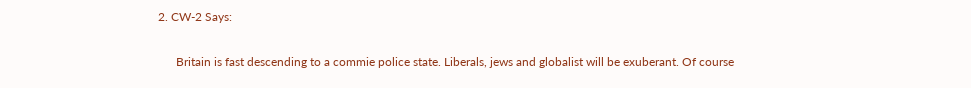2. CW-2 Says:

      Britain is fast descending to a commie police state. Liberals, jews and globalist will be exuberant. Of course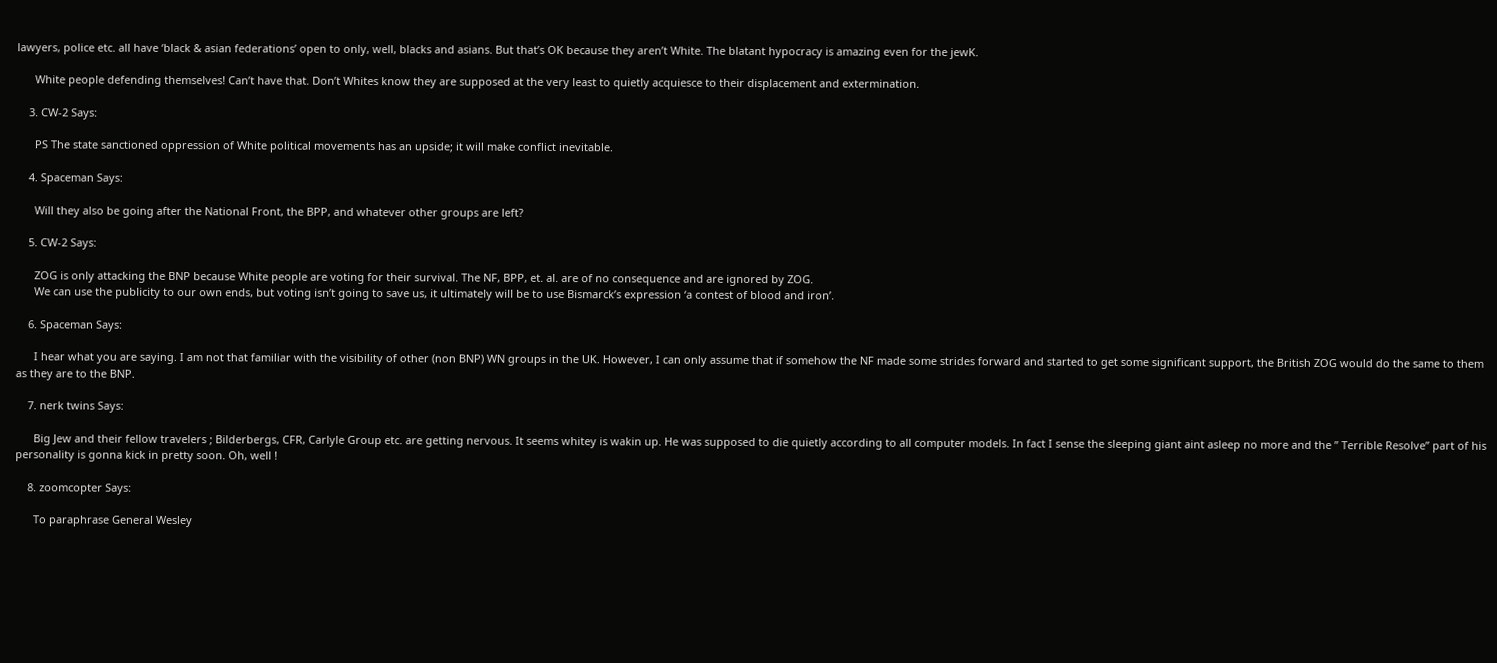lawyers, police etc. all have ‘black & asian federations’ open to only, well, blacks and asians. But that’s OK because they aren’t White. The blatant hypocracy is amazing even for the jewK.

      White people defending themselves! Can’t have that. Don’t Whites know they are supposed at the very least to quietly acquiesce to their displacement and extermination.

    3. CW-2 Says:

      PS The state sanctioned oppression of White political movements has an upside; it will make conflict inevitable.

    4. Spaceman Says:

      Will they also be going after the National Front, the BPP, and whatever other groups are left?

    5. CW-2 Says:

      ZOG is only attacking the BNP because White people are voting for their survival. The NF, BPP, et. al. are of no consequence and are ignored by ZOG.
      We can use the publicity to our own ends, but voting isn’t going to save us, it ultimately will be to use Bismarck’s expression ‘a contest of blood and iron’.

    6. Spaceman Says:

      I hear what you are saying. I am not that familiar with the visibility of other (non BNP) WN groups in the UK. However, I can only assume that if somehow the NF made some strides forward and started to get some significant support, the British ZOG would do the same to them as they are to the BNP.

    7. nerk twins Says:

      Big Jew and their fellow travelers ; Bilderbergs, CFR, Carlyle Group etc. are getting nervous. It seems whitey is wakin up. He was supposed to die quietly according to all computer models. In fact I sense the sleeping giant aint asleep no more and the ” Terrible Resolve” part of his personality is gonna kick in pretty soon. Oh, well !

    8. zoomcopter Says:

      To paraphrase General Wesley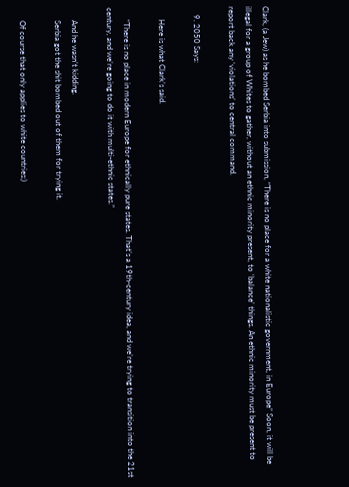Clark, (a Jew) as he bombed Serbia into submission, “There is no place for a white nationalistic government, in Europe” Soon, it will be illegal for a group of Whites to gather, without an ethnic minority present, to ‘balance’ things. An ethnic minority must be present to report back any ‘violations’ to central command.

    9. 2050 Says:

      Here is what Clark’s said.

      “There is no place in modern Europe for ethnically pure states. That’s a 19th-century idea, and we’re trying to transition into the 21st century, and we’re going to do it with multi-ethnic states.”

      And he wasn’t kidding.
      Serbia got the shit bombed out of them for trying it.

      Of course that only applies to white countries;)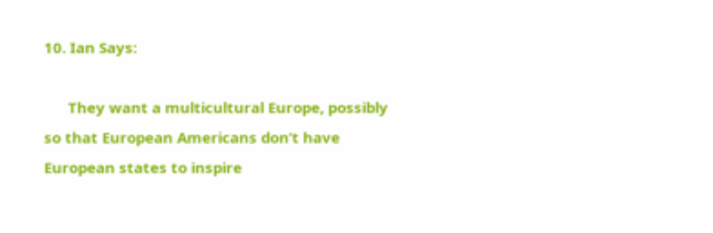10. Ian Says:

      They want a multicultural Europe, possibly so that European Americans don’t have European states to inspire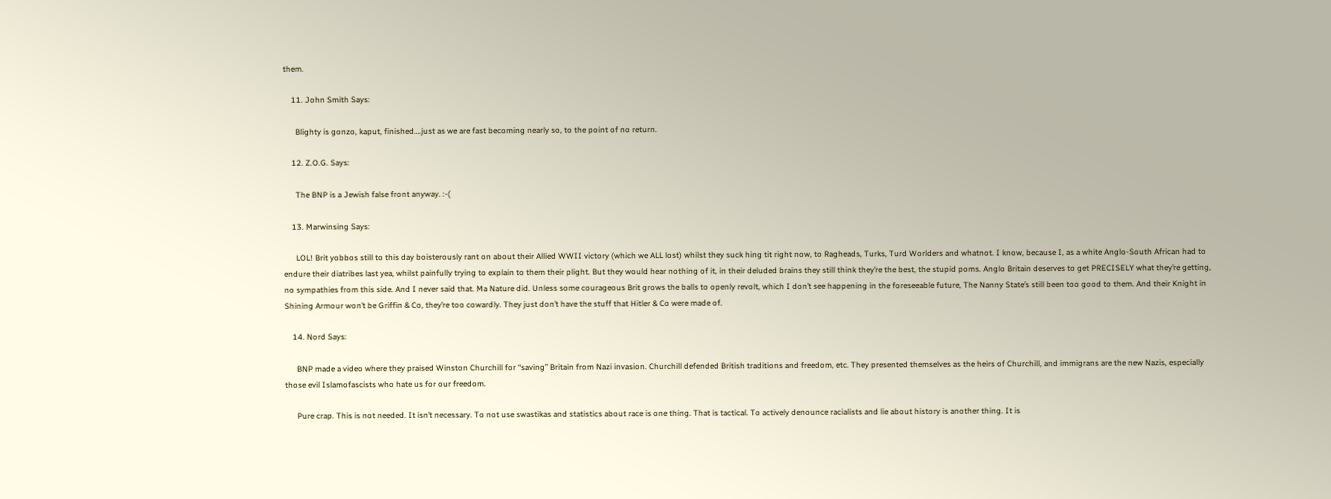them.

    11. John Smith Says:

      Blighty is gonzo, kaput, finished….just as we are fast becoming nearly so, to the point of no return.

    12. Z.O.G. Says:

      The BNP is a Jewish false front anyway. :-(

    13. Marwinsing Says:

      LOL! Brit yobbos still to this day boisterously rant on about their Allied WWII victory (which we ALL lost) whilst they suck hing tit right now, to Ragheads, Turks, Turd Worlders and whatnot. I know, because I, as a white Anglo-South African had to endure their diatribes last yea, whilst painfully trying to explain to them their plight. But they would hear nothing of it, in their deluded brains they still think they’re the best, the stupid poms. Anglo Britain deserves to get PRECISELY what they’re getting, no sympathies from this side. And I never said that. Ma Nature did. Unless some courageous Brit grows the balls to openly revolt, which I don’t see happening in the foreseeable future, The Nanny State’s still been too good to them. And their Knight in Shining Armour won’t be Griffin & Co, they’re too cowardly. They just don’t have the stuff that Hitler & Co were made of.

    14. Nord Says:

      BNP made a video where they praised Winston Churchill for “saving” Britain from Nazi invasion. Churchill defended British traditions and freedom, etc. They presented themselves as the heirs of Churchill, and immigrans are the new Nazis, especially those evil Islamofascists who hate us for our freedom.

      Pure crap. This is not needed. It isn’t necessary. To not use swastikas and statistics about race is one thing. That is tactical. To actively denounce racialists and lie about history is another thing. It is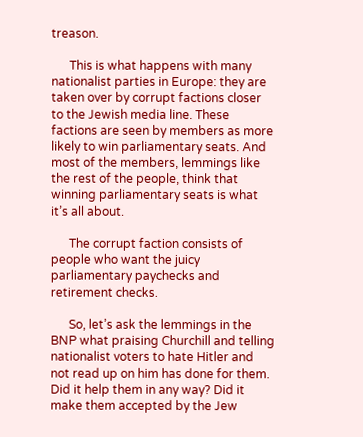treason.

      This is what happens with many nationalist parties in Europe: they are taken over by corrupt factions closer to the Jewish media line. These factions are seen by members as more likely to win parliamentary seats. And most of the members, lemmings like the rest of the people, think that winning parliamentary seats is what it’s all about.

      The corrupt faction consists of people who want the juicy parliamentary paychecks and retirement checks.

      So, let’s ask the lemmings in the BNP what praising Churchill and telling nationalist voters to hate Hitler and not read up on him has done for them. Did it help them in any way? Did it make them accepted by the Jew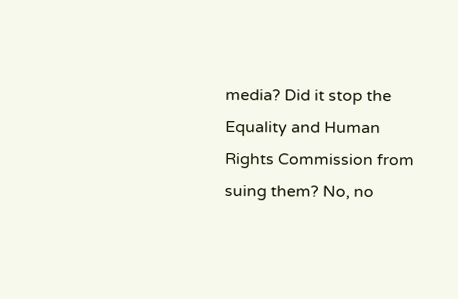media? Did it stop the Equality and Human Rights Commission from suing them? No, no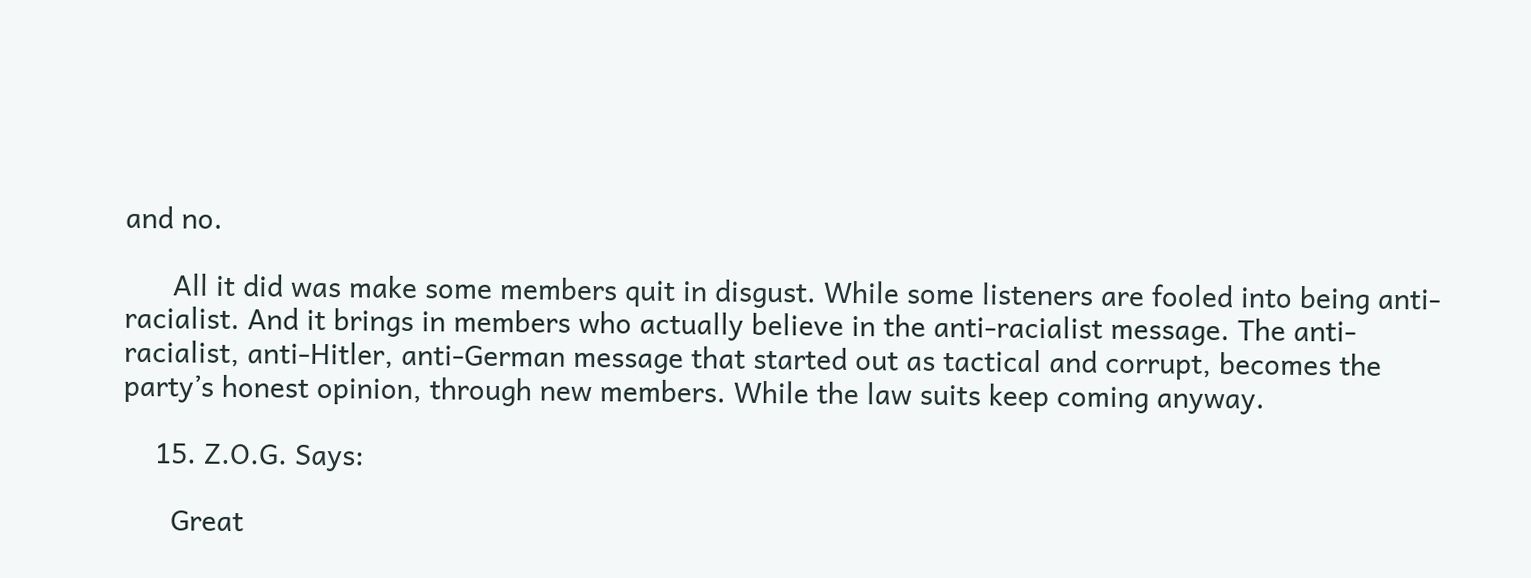and no.

      All it did was make some members quit in disgust. While some listeners are fooled into being anti-racialist. And it brings in members who actually believe in the anti-racialist message. The anti-racialist, anti-Hitler, anti-German message that started out as tactical and corrupt, becomes the party’s honest opinion, through new members. While the law suits keep coming anyway.

    15. Z.O.G. Says:

      Great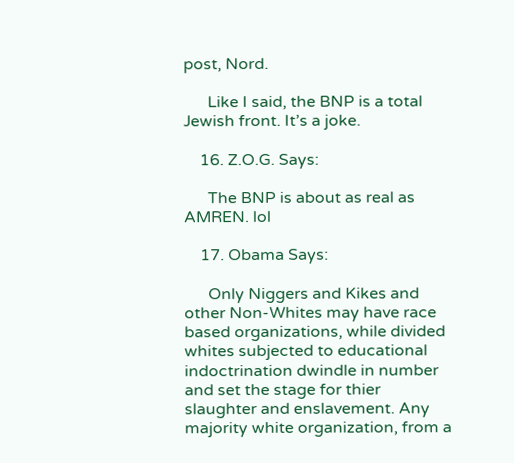post, Nord.

      Like I said, the BNP is a total Jewish front. It’s a joke.

    16. Z.O.G. Says:

      The BNP is about as real as AMREN. lol

    17. Obama Says:

      Only Niggers and Kikes and other Non-Whites may have race based organizations, while divided whites subjected to educational indoctrination dwindle in number and set the stage for thier slaughter and enslavement. Any majority white organization, from a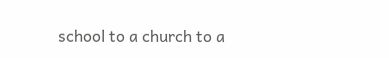school to a church to a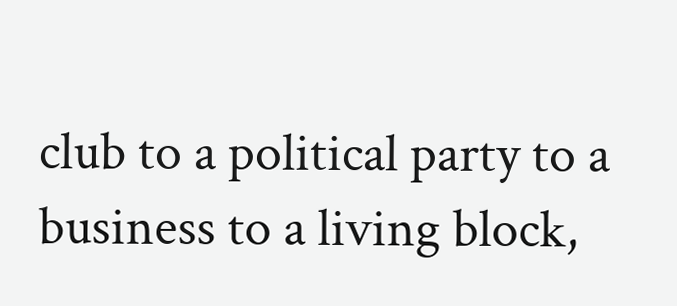club to a political party to a business to a living block,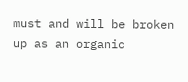must and will be broken up as an organic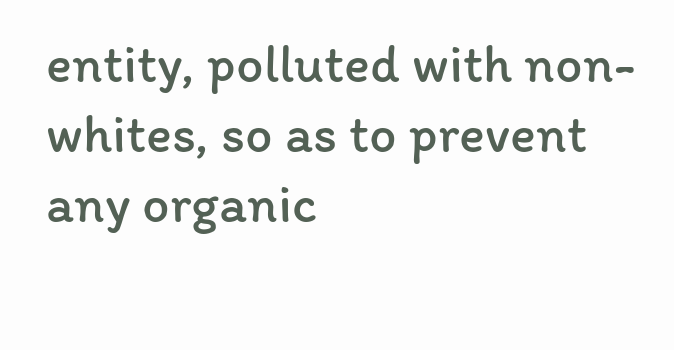entity, polluted with non-whites, so as to prevent any organic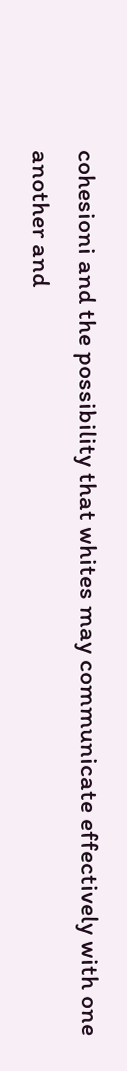cohesioni and the possibility that whites may communicate effectively with one another and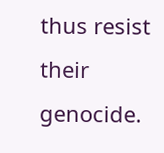thus resist their genocide.